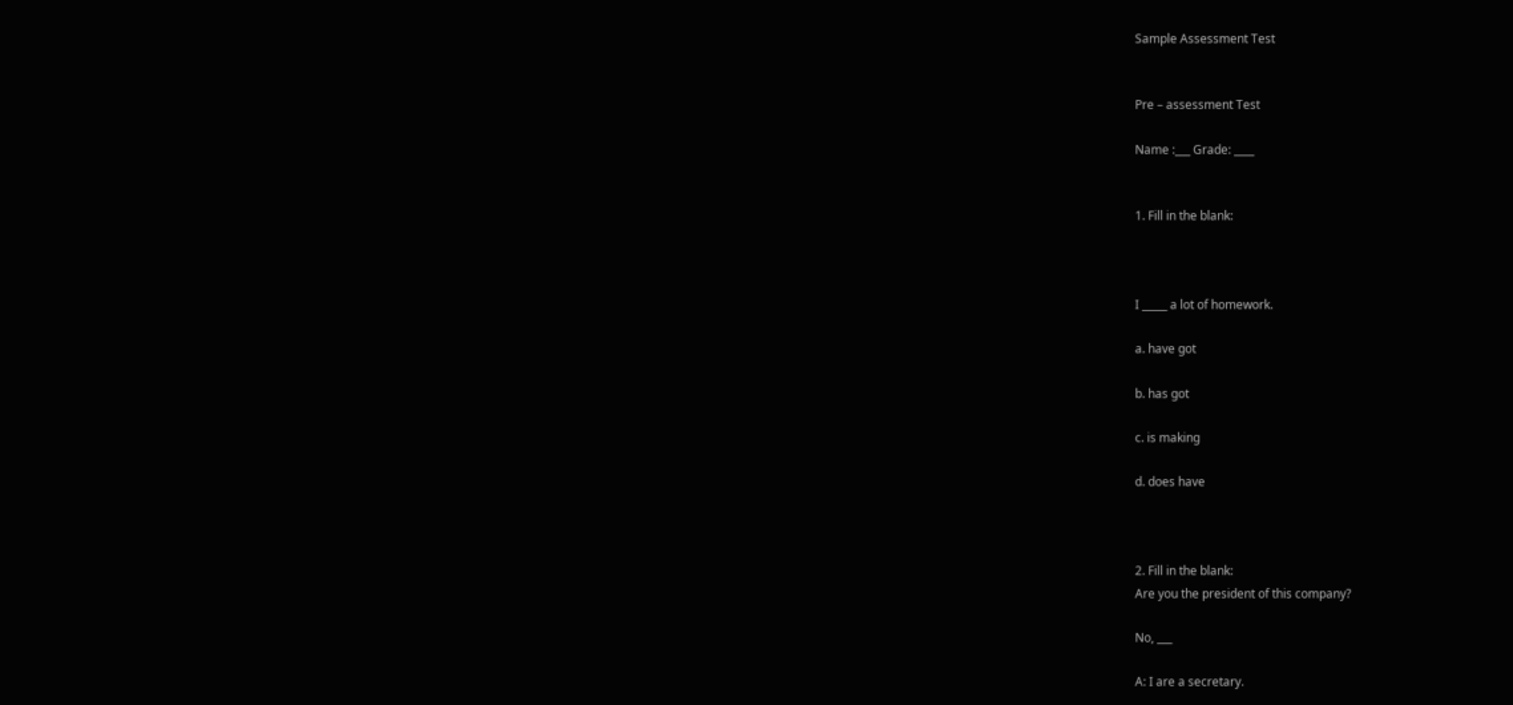Sample Assessment Test


Pre – assessment Test

Name :___ Grade: ____


1. Fill in the blank:



I _____ a lot of homework.

a. have got

b. has got

c. is making

d. does have



2. Fill in the blank:
Are you the president of this company?

No, ___

A: I are a secretary.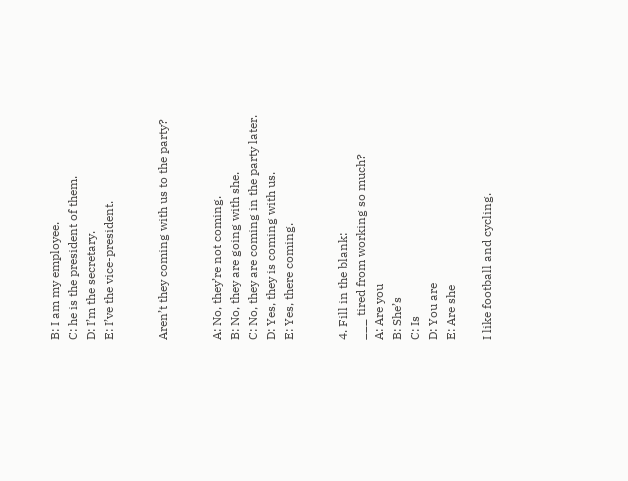B: I am my employee.
C: he is the president of them.
D: I’m the secretary.
E: I’ve the vice-president.


Aren’t they coming with us to the party?


A: No, they’re not coming.
B: No, they are going with she.
C: No, they are coming in the party later.
D: Yes, they is coming with us.
E: Yes, there coming.


4. Fill in the blank:
___ tired from working so much?
A: Are you
B: She’s
C: Is
D: You are
E: Are she

I like football and cycling.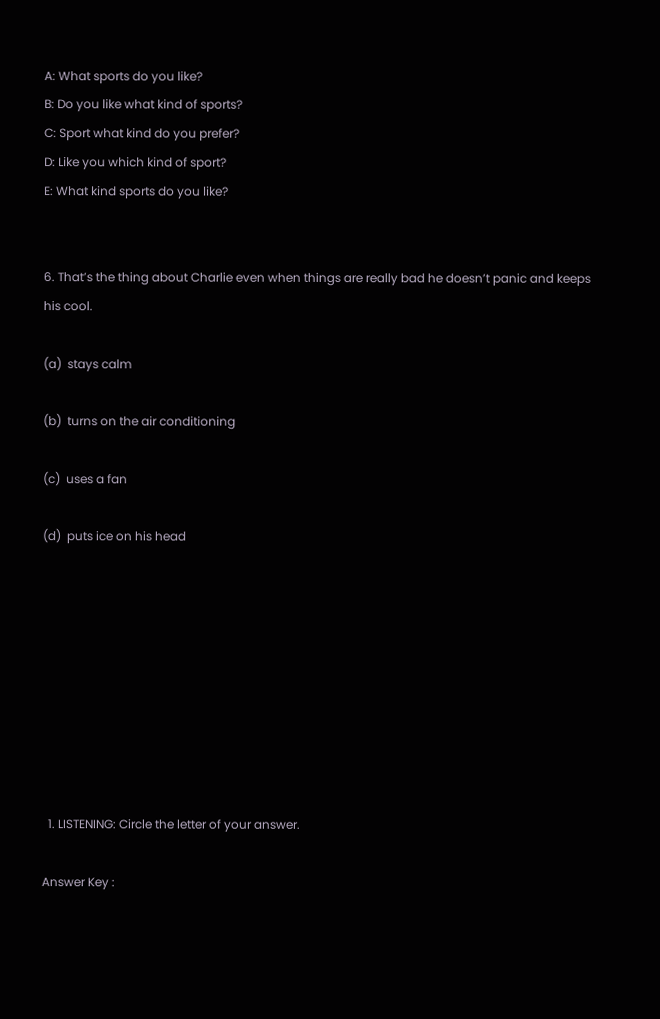A: What sports do you like?
B: Do you like what kind of sports?
C: Sport what kind do you prefer?
D: Like you which kind of sport?
E: What kind sports do you like?


6. That’s the thing about Charlie even when things are really bad he doesn’t panic and keeps his cool.

(a)  stays calm

(b)  turns on the air conditioning

(c)  uses a fan

(d)  puts ice on his head









  1. LISTENING: Circle the letter of your answer.

Answer Key :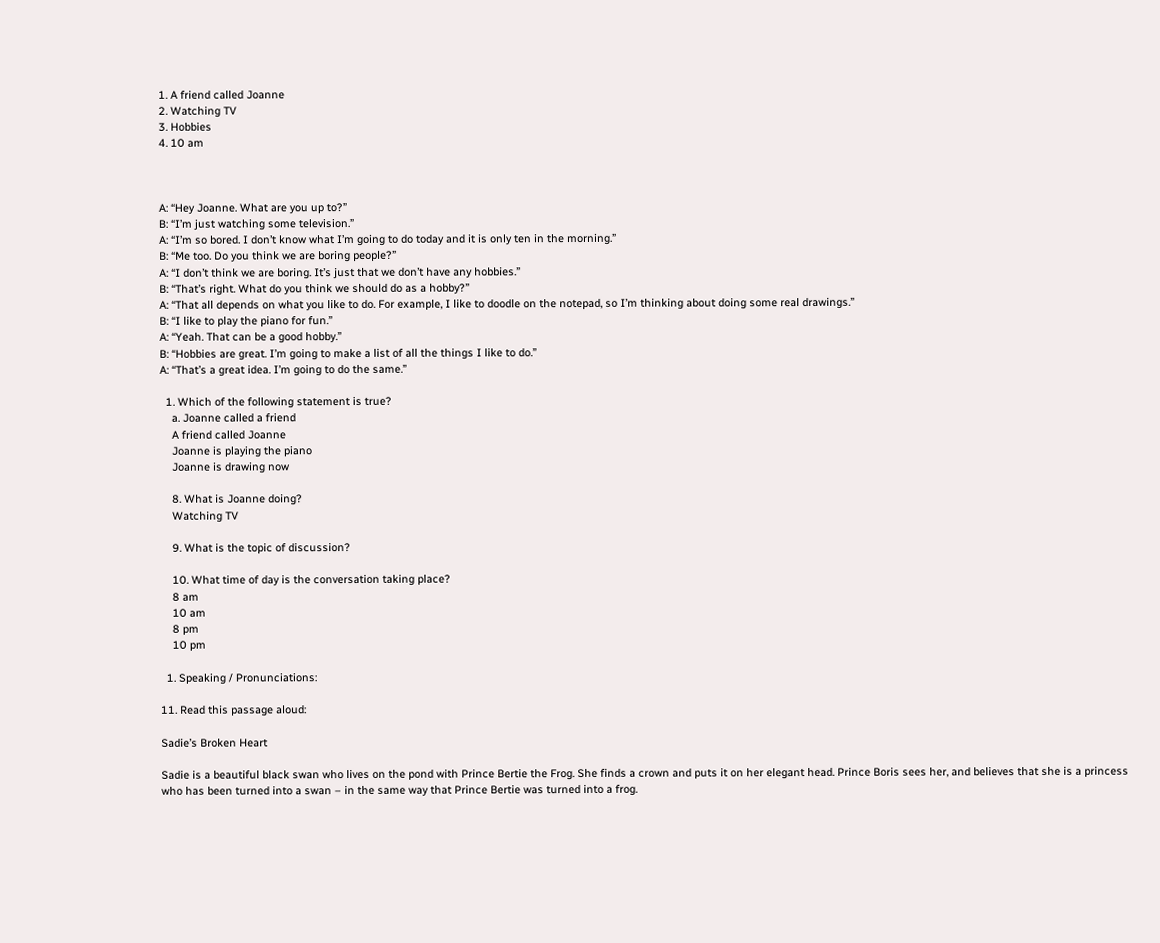1. A friend called Joanne
2. Watching TV
3. Hobbies
4. 10 am



A: “Hey Joanne. What are you up to?”
B: “I’m just watching some television.”
A: “I’m so bored. I don’t know what I’m going to do today and it is only ten in the morning.”
B: “Me too. Do you think we are boring people?”
A: “I don’t think we are boring. It’s just that we don’t have any hobbies.”
B: “That’s right. What do you think we should do as a hobby?”
A: “That all depends on what you like to do. For example, I like to doodle on the notepad, so I’m thinking about doing some real drawings.”
B: “I like to play the piano for fun.”
A: “Yeah. That can be a good hobby.”
B: “Hobbies are great. I’m going to make a list of all the things I like to do.”
A: “That’s a great idea. I’m going to do the same.”

  1. Which of the following statement is true?
    a. Joanne called a friend
    A friend called Joanne
    Joanne is playing the piano
    Joanne is drawing now

    8. What is Joanne doing?
    Watching TV

    9. What is the topic of discussion?

    10. What time of day is the conversation taking place?
    8 am
    10 am
    8 pm
    10 pm

  1. Speaking / Pronunciations:

11. Read this passage aloud:

Sadie’s Broken Heart

Sadie is a beautiful black swan who lives on the pond with Prince Bertie the Frog. She finds a crown and puts it on her elegant head. Prince Boris sees her, and believes that she is a princess who has been turned into a swan – in the same way that Prince Bertie was turned into a frog.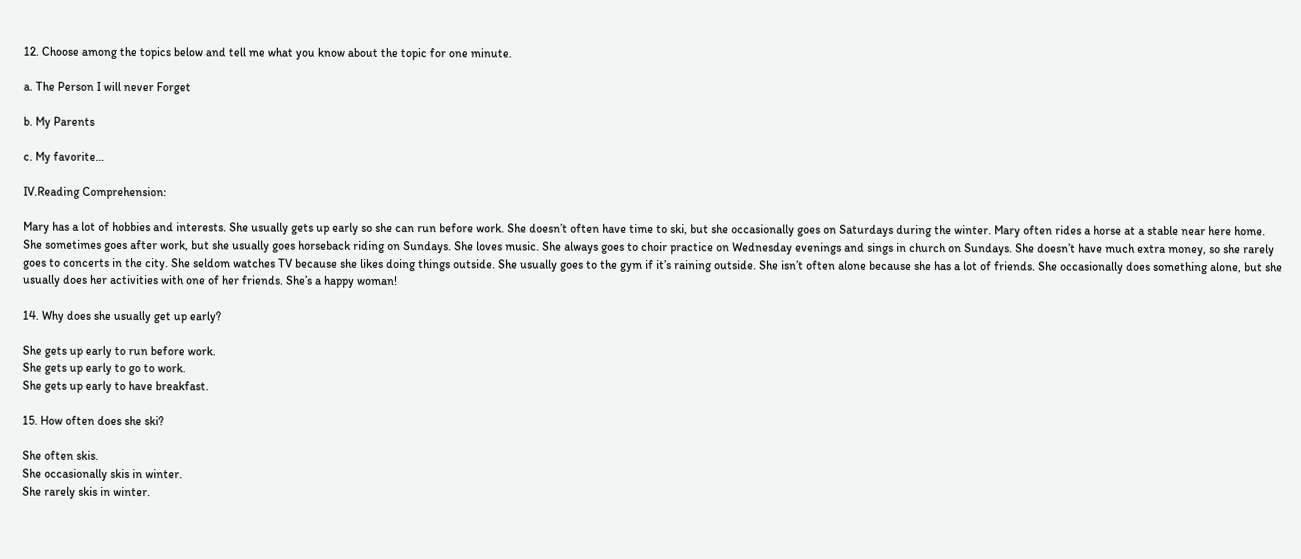12. Choose among the topics below and tell me what you know about the topic for one minute.

a. The Person I will never Forget

b. My Parents

c. My favorite…

IV.Reading Comprehension:

Mary has a lot of hobbies and interests. She usually gets up early so she can run before work. She doesn’t often have time to ski, but she occasionally goes on Saturdays during the winter. Mary often rides a horse at a stable near here home. She sometimes goes after work, but she usually goes horseback riding on Sundays. She loves music. She always goes to choir practice on Wednesday evenings and sings in church on Sundays. She doesn’t have much extra money, so she rarely goes to concerts in the city. She seldom watches TV because she likes doing things outside. She usually goes to the gym if it’s raining outside. She isn’t often alone because she has a lot of friends. She occasionally does something alone, but she usually does her activities with one of her friends. She’s a happy woman!

14. Why does she usually get up early?

She gets up early to run before work.
She gets up early to go to work.
She gets up early to have breakfast.

15. How often does she ski?

She often skis.
She occasionally skis in winter.
She rarely skis in winter.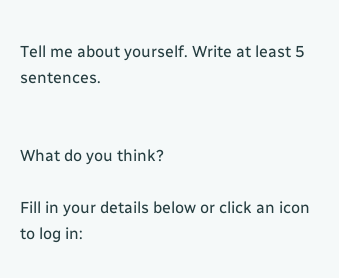Tell me about yourself. Write at least 5 sentences.


What do you think?

Fill in your details below or click an icon to log in: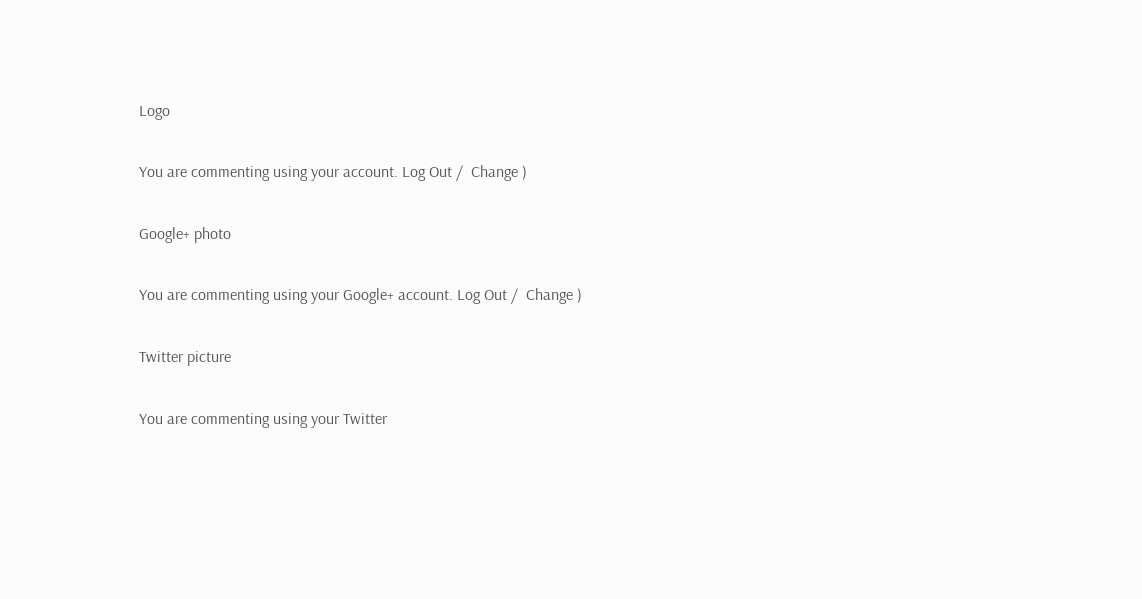Logo

You are commenting using your account. Log Out /  Change )

Google+ photo

You are commenting using your Google+ account. Log Out /  Change )

Twitter picture

You are commenting using your Twitter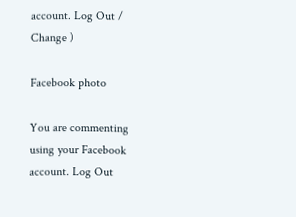account. Log Out /  Change )

Facebook photo

You are commenting using your Facebook account. Log Out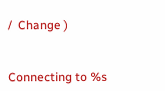/  Change )


Connecting to %s